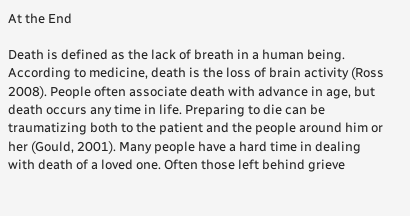At the End

Death is defined as the lack of breath in a human being. According to medicine, death is the loss of brain activity (Ross 2008). People often associate death with advance in age, but death occurs any time in life. Preparing to die can be traumatizing both to the patient and the people around him or her (Gould, 2001). Many people have a hard time in dealing with death of a loved one. Often those left behind grieve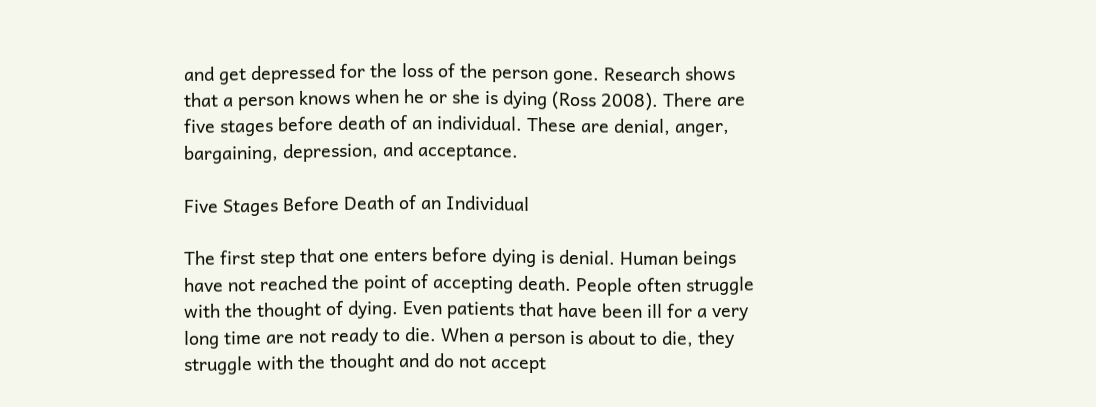and get depressed for the loss of the person gone. Research shows that a person knows when he or she is dying (Ross 2008). There are five stages before death of an individual. These are denial, anger, bargaining, depression, and acceptance.

Five Stages Before Death of an Individual

The first step that one enters before dying is denial. Human beings have not reached the point of accepting death. People often struggle with the thought of dying. Even patients that have been ill for a very long time are not ready to die. When a person is about to die, they struggle with the thought and do not accept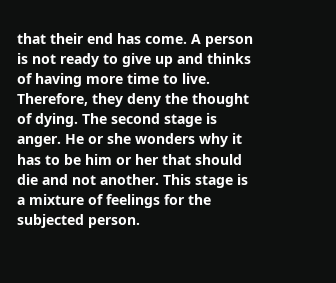that their end has come. A person is not ready to give up and thinks of having more time to live. Therefore, they deny the thought of dying. The second stage is anger. He or she wonders why it has to be him or her that should die and not another. This stage is a mixture of feelings for the subjected person.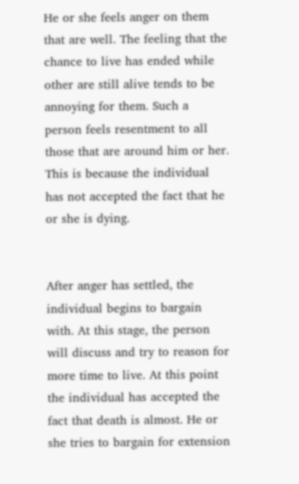He or she feels anger on them that are well. The feeling that the chance to live has ended while other are still alive tends to be annoying for them. Such a person feels resentment to all those that are around him or her. This is because the individual has not accepted the fact that he or she is dying.


After anger has settled, the individual begins to bargain with. At this stage, the person will discuss and try to reason for more time to live. At this point the individual has accepted the fact that death is almost. He or she tries to bargain for extension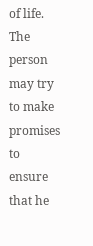of life. The person may try to make promises to ensure that he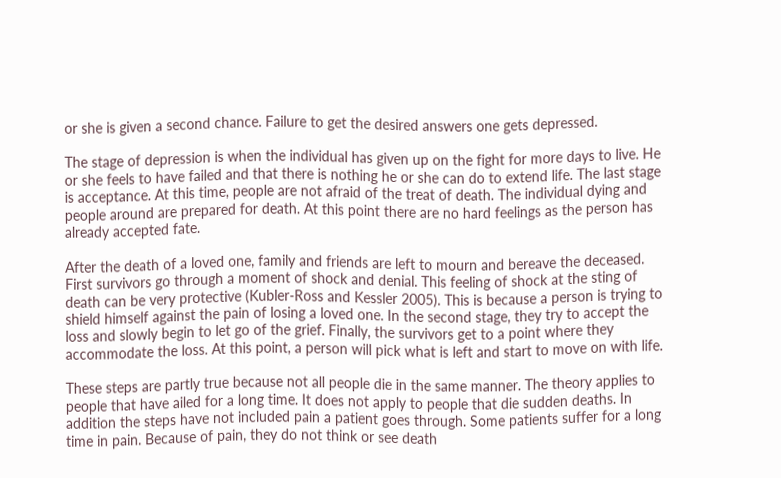or she is given a second chance. Failure to get the desired answers one gets depressed.

The stage of depression is when the individual has given up on the fight for more days to live. He or she feels to have failed and that there is nothing he or she can do to extend life. The last stage is acceptance. At this time, people are not afraid of the treat of death. The individual dying and people around are prepared for death. At this point there are no hard feelings as the person has already accepted fate.

After the death of a loved one, family and friends are left to mourn and bereave the deceased. First survivors go through a moment of shock and denial. This feeling of shock at the sting of death can be very protective (Kubler-Ross and Kessler 2005). This is because a person is trying to shield himself against the pain of losing a loved one. In the second stage, they try to accept the loss and slowly begin to let go of the grief. Finally, the survivors get to a point where they accommodate the loss. At this point, a person will pick what is left and start to move on with life.

These steps are partly true because not all people die in the same manner. The theory applies to people that have ailed for a long time. It does not apply to people that die sudden deaths. In addition the steps have not included pain a patient goes through. Some patients suffer for a long time in pain. Because of pain, they do not think or see death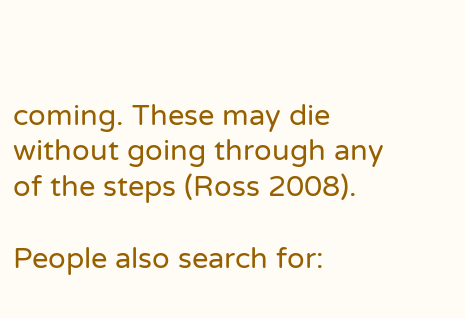coming. These may die without going through any of the steps (Ross 2008).

People also search for: